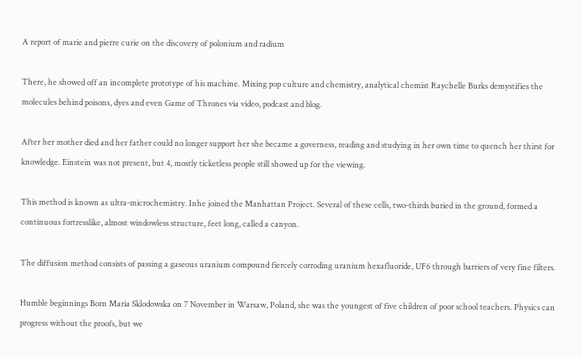A report of marie and pierre curie on the discovery of polonium and radium

There, he showed off an incomplete prototype of his machine. Mixing pop culture and chemistry, analytical chemist Raychelle Burks demystifies the molecules behind poisons, dyes and even Game of Thrones via video, podcast and blog.

After her mother died and her father could no longer support her she became a governess, reading and studying in her own time to quench her thirst for knowledge. Einstein was not present, but 4, mostly ticketless people still showed up for the viewing.

This method is known as ultra-microchemistry. Inhe joined the Manhattan Project. Several of these cells, two-thirds buried in the ground, formed a continuous fortresslike, almost windowless structure, feet long, called a canyon.

The diffusion method consists of passing a gaseous uranium compound fiercely corroding uranium hexafluoride, UF6 through barriers of very fine filters.

Humble beginnings Born Maria Sklodowska on 7 November in Warsaw, Poland, she was the youngest of five children of poor school teachers. Physics can progress without the proofs, but we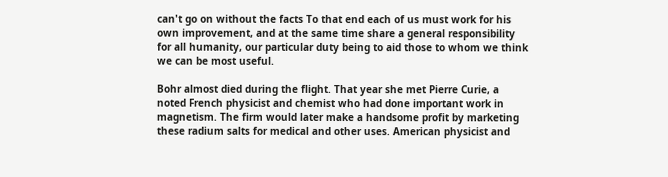can't go on without the facts To that end each of us must work for his own improvement, and at the same time share a general responsibility for all humanity, our particular duty being to aid those to whom we think we can be most useful.

Bohr almost died during the flight. That year she met Pierre Curie, a noted French physicist and chemist who had done important work in magnetism. The firm would later make a handsome profit by marketing these radium salts for medical and other uses. American physicist and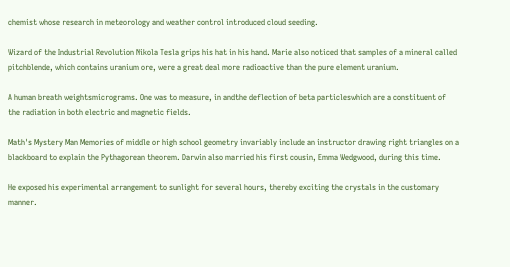chemist whose research in meteorology and weather control introduced cloud seeding.

Wizard of the Industrial Revolution Nikola Tesla grips his hat in his hand. Marie also noticed that samples of a mineral called pitchblende, which contains uranium ore, were a great deal more radioactive than the pure element uranium.

A human breath weightsmicrograms. One was to measure, in andthe deflection of beta particleswhich are a constituent of the radiation in both electric and magnetic fields.

Math's Mystery Man Memories of middle or high school geometry invariably include an instructor drawing right triangles on a blackboard to explain the Pythagorean theorem. Darwin also married his first cousin, Emma Wedgwood, during this time.

He exposed his experimental arrangement to sunlight for several hours, thereby exciting the crystals in the customary manner.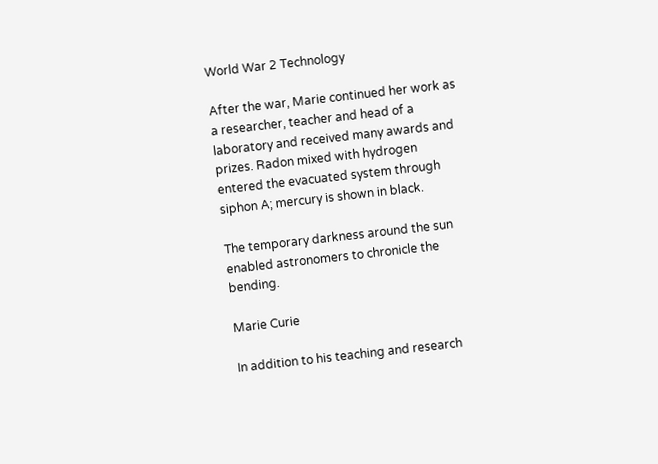World War 2 Technology

After the war, Marie continued her work as a researcher, teacher and head of a laboratory and received many awards and prizes. Radon mixed with hydrogen entered the evacuated system through siphon A; mercury is shown in black.

The temporary darkness around the sun enabled astronomers to chronicle the bending.

Marie Curie

In addition to his teaching and research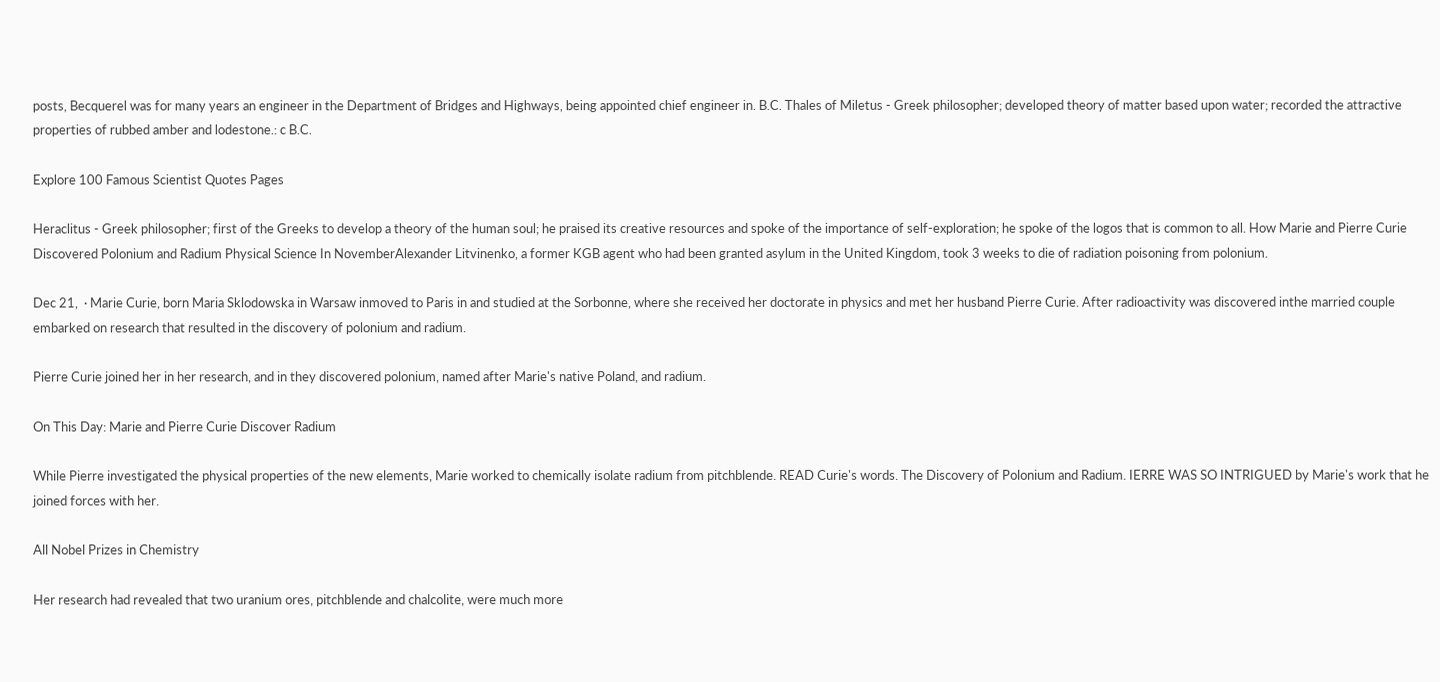posts, Becquerel was for many years an engineer in the Department of Bridges and Highways, being appointed chief engineer in. B.C. Thales of Miletus - Greek philosopher; developed theory of matter based upon water; recorded the attractive properties of rubbed amber and lodestone.: c B.C.

Explore 100 Famous Scientist Quotes Pages

Heraclitus - Greek philosopher; first of the Greeks to develop a theory of the human soul; he praised its creative resources and spoke of the importance of self-exploration; he spoke of the logos that is common to all. How Marie and Pierre Curie Discovered Polonium and Radium Physical Science In NovemberAlexander Litvinenko, a former KGB agent who had been granted asylum in the United Kingdom, took 3 weeks to die of radiation poisoning from polonium.

Dec 21,  · Marie Curie, born Maria Sklodowska in Warsaw inmoved to Paris in and studied at the Sorbonne, where she received her doctorate in physics and met her husband Pierre Curie. After radioactivity was discovered inthe married couple embarked on research that resulted in the discovery of polonium and radium.

Pierre Curie joined her in her research, and in they discovered polonium, named after Marie's native Poland, and radium.

On This Day: Marie and Pierre Curie Discover Radium

While Pierre investigated the physical properties of the new elements, Marie worked to chemically isolate radium from pitchblende. READ Curie's words. The Discovery of Polonium and Radium. IERRE WAS SO INTRIGUED by Marie's work that he joined forces with her.

All Nobel Prizes in Chemistry

Her research had revealed that two uranium ores, pitchblende and chalcolite, were much more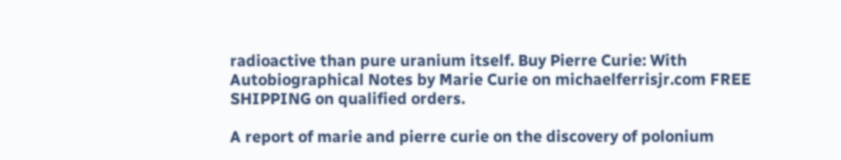radioactive than pure uranium itself. Buy Pierre Curie: With Autobiographical Notes by Marie Curie on michaelferrisjr.com FREE SHIPPING on qualified orders.

A report of marie and pierre curie on the discovery of polonium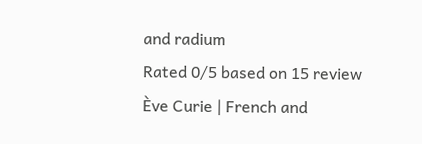and radium
Rated 0/5 based on 15 review
Ève Curie | French and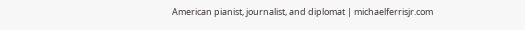American pianist, journalist, and diplomat | michaelferrisjr.com